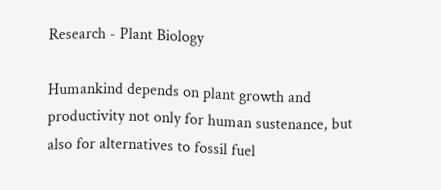Research - Plant Biology

Humankind depends on plant growth and productivity not only for human sustenance, but also for alternatives to fossil fuel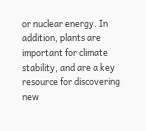or nuclear energy. In addition, plants are important for climate stability, and are a key resource for discovering new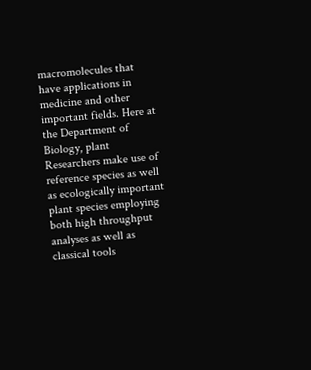macromolecules that have applications in medicine and other important fields. Here at the Department of Biology, plant Researchers make use of reference species as well as ecologically important plant species employing both high throughput analyses as well as classical tools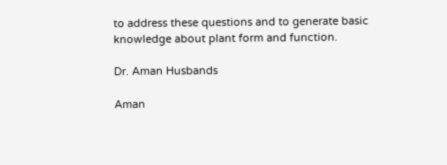to address these questions and to generate basic knowledge about plant form and function.

Dr. Aman Husbands

Aman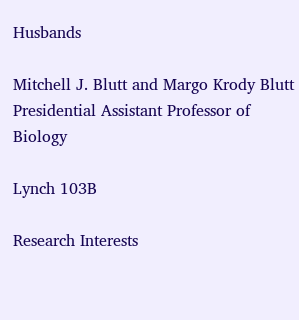Husbands

Mitchell J. Blutt and Margo Krody Blutt Presidential Assistant Professor of Biology

Lynch 103B

Research Interests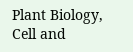Plant Biology, Cell and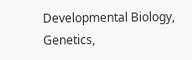Developmental Biology, Genetics,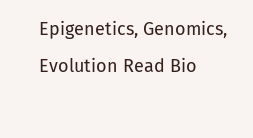Epigenetics, Genomics, Evolution Read Bio